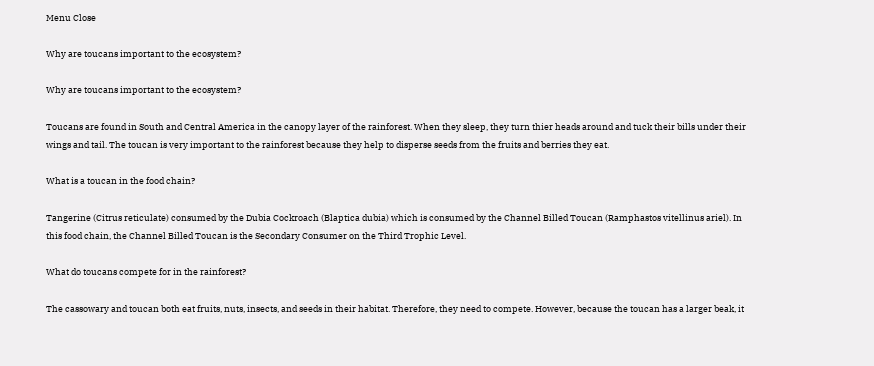Menu Close

Why are toucans important to the ecosystem?

Why are toucans important to the ecosystem?

Toucans are found in South and Central America in the canopy layer of the rainforest. When they sleep, they turn thier heads around and tuck their bills under their wings and tail. The toucan is very important to the rainforest because they help to disperse seeds from the fruits and berries they eat.

What is a toucan in the food chain?

Tangerine (Citrus reticulate) consumed by the Dubia Cockroach (Blaptica dubia) which is consumed by the Channel Billed Toucan (Ramphastos vitellinus ariel). In this food chain, the Channel Billed Toucan is the Secondary Consumer on the Third Trophic Level.

What do toucans compete for in the rainforest?

The cassowary and toucan both eat fruits, nuts, insects, and seeds in their habitat. Therefore, they need to compete. However, because the toucan has a larger beak, it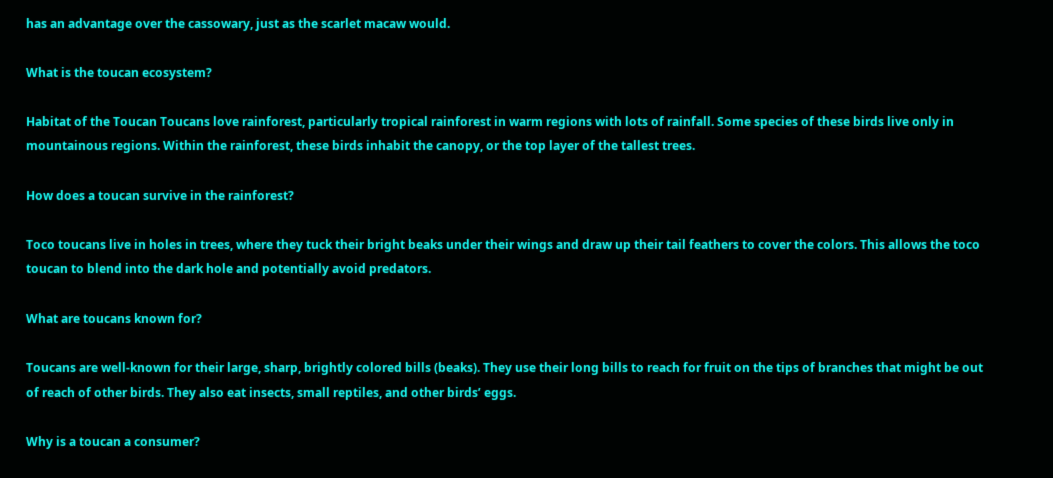has an advantage over the cassowary, just as the scarlet macaw would.

What is the toucan ecosystem?

Habitat of the Toucan Toucans love rainforest, particularly tropical rainforest in warm regions with lots of rainfall. Some species of these birds live only in mountainous regions. Within the rainforest, these birds inhabit the canopy, or the top layer of the tallest trees.

How does a toucan survive in the rainforest?

Toco toucans live in holes in trees, where they tuck their bright beaks under their wings and draw up their tail feathers to cover the colors. This allows the toco toucan to blend into the dark hole and potentially avoid predators.

What are toucans known for?

Toucans are well-known for their large, sharp, brightly colored bills (beaks). They use their long bills to reach for fruit on the tips of branches that might be out of reach of other birds. They also eat insects, small reptiles, and other birds’ eggs.

Why is a toucan a consumer?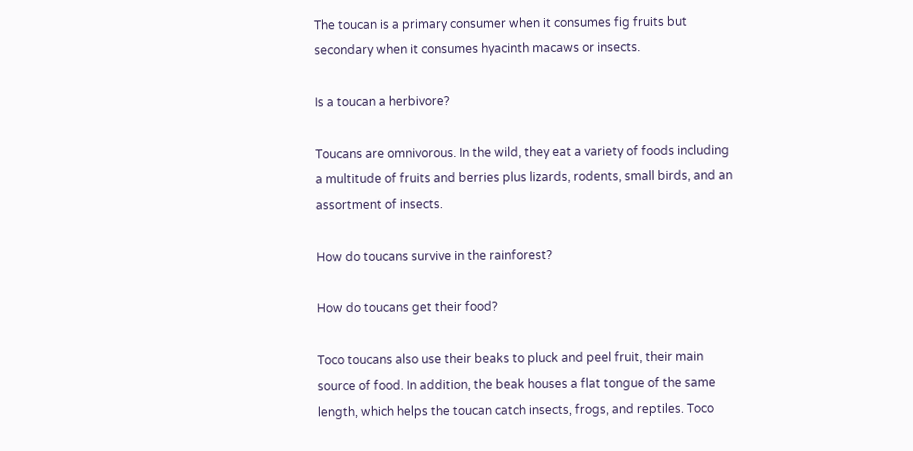The toucan is a primary consumer when it consumes fig fruits but secondary when it consumes hyacinth macaws or insects.

Is a toucan a herbivore?

Toucans are omnivorous. In the wild, they eat a variety of foods including a multitude of fruits and berries plus lizards, rodents, small birds, and an assortment of insects.

How do toucans survive in the rainforest?

How do toucans get their food?

Toco toucans also use their beaks to pluck and peel fruit, their main source of food. In addition, the beak houses a flat tongue of the same length, which helps the toucan catch insects, frogs, and reptiles. Toco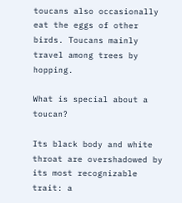toucans also occasionally eat the eggs of other birds. Toucans mainly travel among trees by hopping.

What is special about a toucan?

Its black body and white throat are overshadowed by its most recognizable trait: a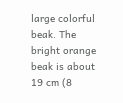large colorful beak. The bright orange beak is about 19 cm (8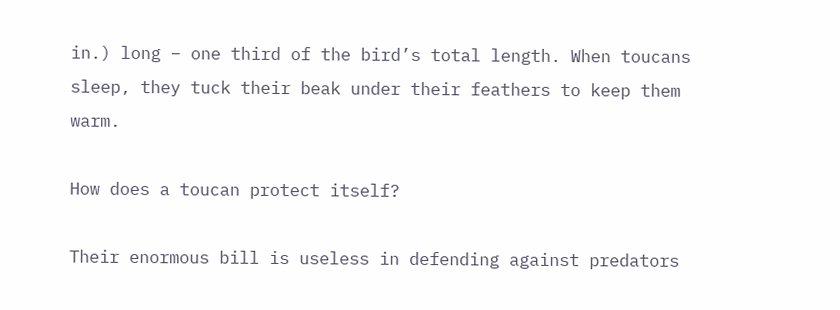in.) long – one third of the bird’s total length. When toucans sleep, they tuck their beak under their feathers to keep them warm.

How does a toucan protect itself?

Their enormous bill is useless in defending against predators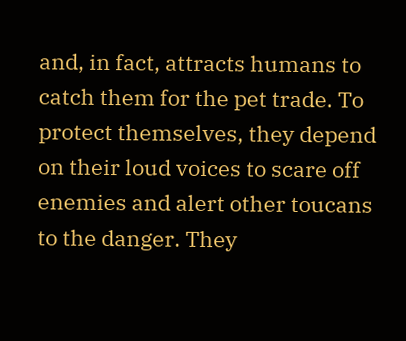and, in fact, attracts humans to catch them for the pet trade. To protect themselves, they depend on their loud voices to scare off enemies and alert other toucans to the danger. They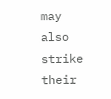may also strike their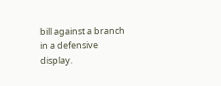bill against a branch in a defensive display.